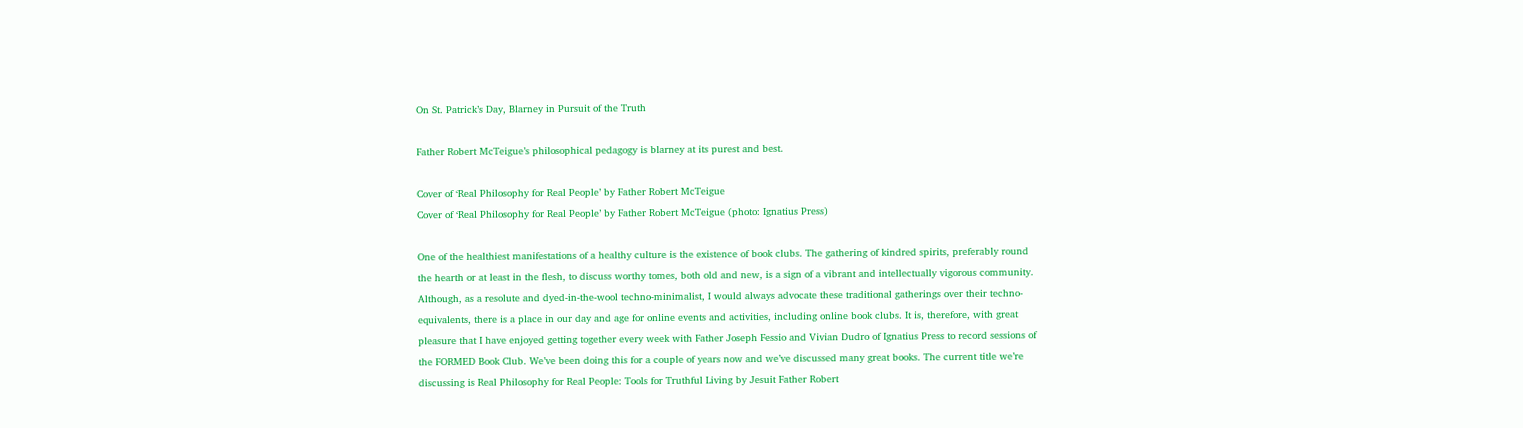On St. Patrick’s Day, Blarney in Pursuit of the Truth

Father Robert McTeigue’s philosophical pedagogy is blarney at its purest and best.

Cover of ‘Real Philosophy for Real People’ by Father Robert McTeigue
Cover of ‘Real Philosophy for Real People’ by Father Robert McTeigue (photo: Ignatius Press)

One of the healthiest manifestations of a healthy culture is the existence of book clubs. The gathering of kindred spirits, preferably round the hearth or at least in the flesh, to discuss worthy tomes, both old and new, is a sign of a vibrant and intellectually vigorous community. Although, as a resolute and dyed-in-the-wool techno-minimalist, I would always advocate these traditional gatherings over their techno-equivalents, there is a place in our day and age for online events and activities, including online book clubs. It is, therefore, with great pleasure that I have enjoyed getting together every week with Father Joseph Fessio and Vivian Dudro of Ignatius Press to record sessions of the FORMED Book Club. We’ve been doing this for a couple of years now and we’ve discussed many great books. The current title we’re discussing is Real Philosophy for Real People: Tools for Truthful Living by Jesuit Father Robert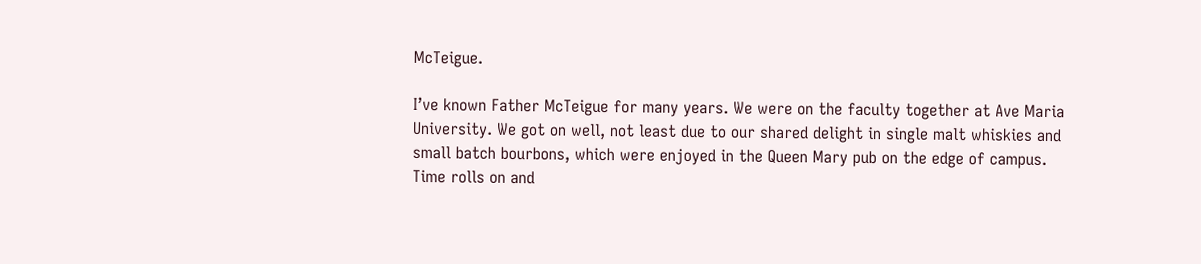McTeigue.

I’ve known Father McTeigue for many years. We were on the faculty together at Ave Maria University. We got on well, not least due to our shared delight in single malt whiskies and small batch bourbons, which were enjoyed in the Queen Mary pub on the edge of campus. Time rolls on and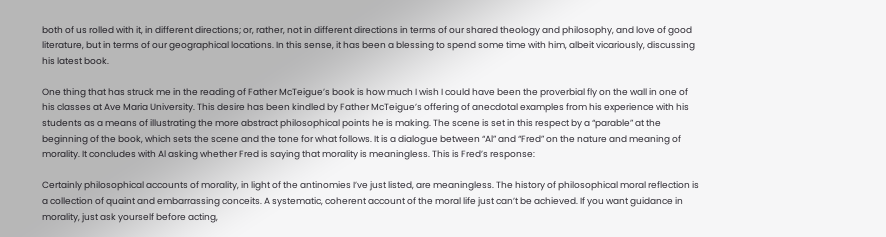both of us rolled with it, in different directions; or, rather, not in different directions in terms of our shared theology and philosophy, and love of good literature, but in terms of our geographical locations. In this sense, it has been a blessing to spend some time with him, albeit vicariously, discussing his latest book.

One thing that has struck me in the reading of Father McTeigue’s book is how much I wish I could have been the proverbial fly on the wall in one of his classes at Ave Maria University. This desire has been kindled by Father McTeigue’s offering of anecdotal examples from his experience with his students as a means of illustrating the more abstract philosophical points he is making. The scene is set in this respect by a “parable” at the beginning of the book, which sets the scene and the tone for what follows. It is a dialogue between “Al” and “Fred” on the nature and meaning of morality. It concludes with Al asking whether Fred is saying that morality is meaningless. This is Fred’s response:

Certainly philosophical accounts of morality, in light of the antinomies I’ve just listed, are meaningless. The history of philosophical moral reflection is a collection of quaint and embarrassing conceits. A systematic, coherent account of the moral life just can’t be achieved. If you want guidance in morality, just ask yourself before acting,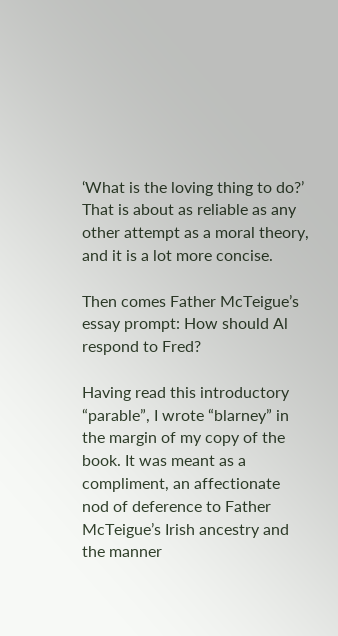‘What is the loving thing to do?’ That is about as reliable as any other attempt as a moral theory, and it is a lot more concise.

Then comes Father McTeigue’s essay prompt: How should Al respond to Fred?

Having read this introductory “parable”, I wrote “blarney” in the margin of my copy of the book. It was meant as a compliment, an affectionate nod of deference to Father McTeigue’s Irish ancestry and the manner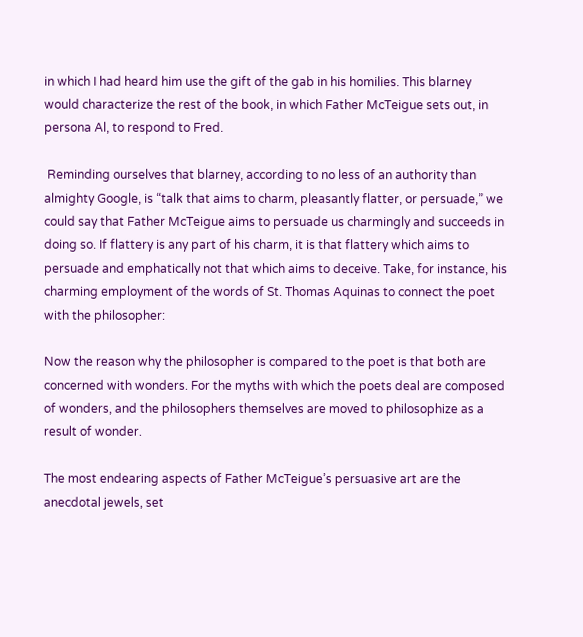in which I had heard him use the gift of the gab in his homilies. This blarney would characterize the rest of the book, in which Father McTeigue sets out, in persona Al, to respond to Fred.

 Reminding ourselves that blarney, according to no less of an authority than almighty Google, is “talk that aims to charm, pleasantly flatter, or persuade,” we could say that Father McTeigue aims to persuade us charmingly and succeeds in doing so. If flattery is any part of his charm, it is that flattery which aims to persuade and emphatically not that which aims to deceive. Take, for instance, his charming employment of the words of St. Thomas Aquinas to connect the poet with the philosopher:

Now the reason why the philosopher is compared to the poet is that both are concerned with wonders. For the myths with which the poets deal are composed of wonders, and the philosophers themselves are moved to philosophize as a result of wonder.

The most endearing aspects of Father McTeigue’s persuasive art are the anecdotal jewels, set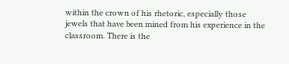within the crown of his rhetoric, especially those jewels that have been mined from his experience in the classroom. There is the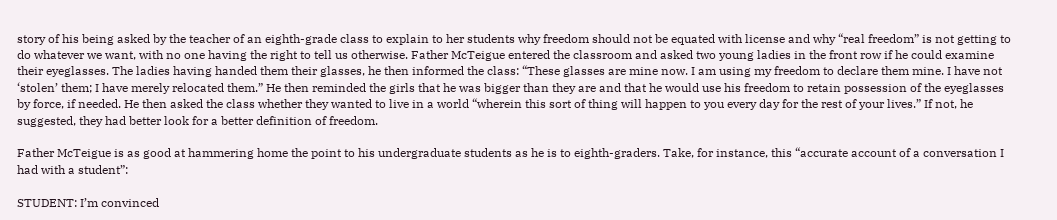story of his being asked by the teacher of an eighth-grade class to explain to her students why freedom should not be equated with license and why “real freedom” is not getting to do whatever we want, with no one having the right to tell us otherwise. Father McTeigue entered the classroom and asked two young ladies in the front row if he could examine their eyeglasses. The ladies having handed them their glasses, he then informed the class: “These glasses are mine now. I am using my freedom to declare them mine. I have not ‘stolen’ them; I have merely relocated them.” He then reminded the girls that he was bigger than they are and that he would use his freedom to retain possession of the eyeglasses by force, if needed. He then asked the class whether they wanted to live in a world “wherein this sort of thing will happen to you every day for the rest of your lives.” If not, he suggested, they had better look for a better definition of freedom.

Father McTeigue is as good at hammering home the point to his undergraduate students as he is to eighth-graders. Take, for instance, this “accurate account of a conversation I had with a student”:

STUDENT: I’m convinced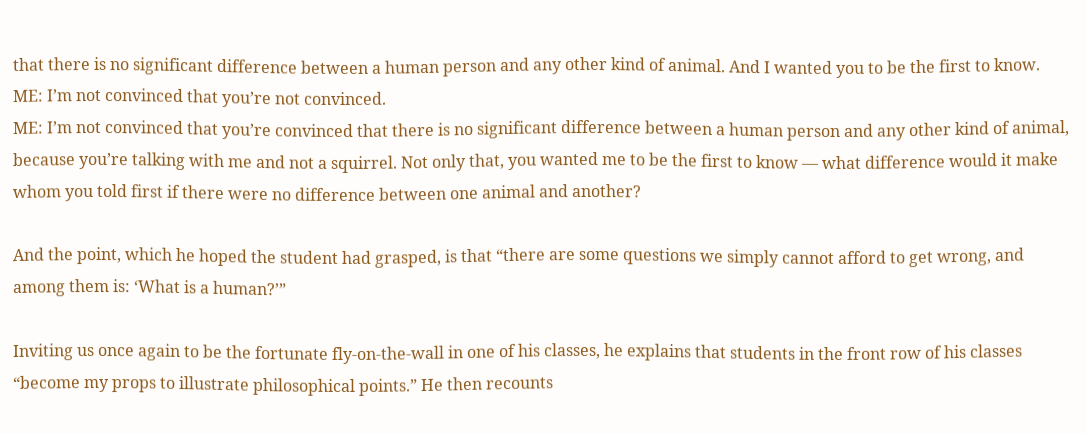that there is no significant difference between a human person and any other kind of animal. And I wanted you to be the first to know.
ME: I’m not convinced that you’re not convinced.
ME: I’m not convinced that you’re convinced that there is no significant difference between a human person and any other kind of animal, because you’re talking with me and not a squirrel. Not only that, you wanted me to be the first to know — what difference would it make whom you told first if there were no difference between one animal and another?

And the point, which he hoped the student had grasped, is that “there are some questions we simply cannot afford to get wrong, and among them is: ‘What is a human?’”

Inviting us once again to be the fortunate fly-on-the-wall in one of his classes, he explains that students in the front row of his classes “become my props to illustrate philosophical points.” He then recounts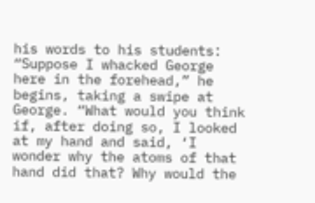his words to his students: “Suppose I whacked George here in the forehead,” he begins, taking a swipe at George. “What would you think if, after doing so, I looked at my hand and said, ‘I wonder why the atoms of that hand did that? Why would the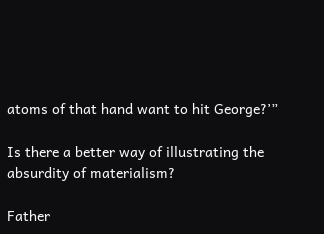atoms of that hand want to hit George?’”

Is there a better way of illustrating the absurdity of materialism?

Father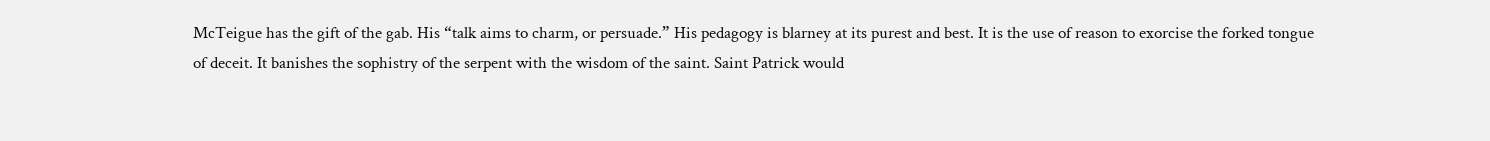McTeigue has the gift of the gab. His “talk aims to charm, or persuade.” His pedagogy is blarney at its purest and best. It is the use of reason to exorcise the forked tongue of deceit. It banishes the sophistry of the serpent with the wisdom of the saint. Saint Patrick would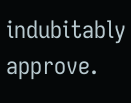indubitably approve.